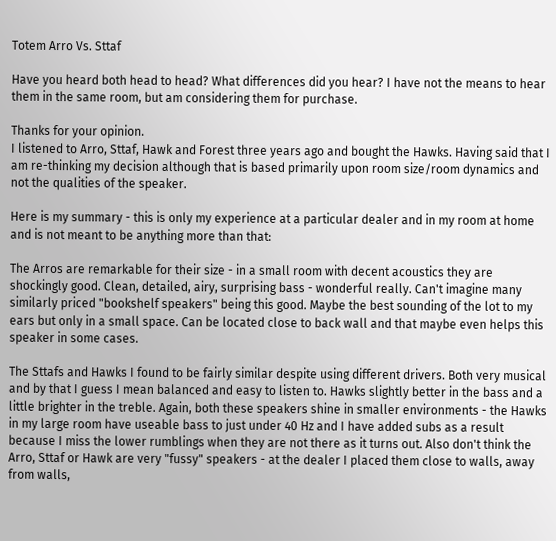Totem Arro Vs. Sttaf

Have you heard both head to head? What differences did you hear? I have not the means to hear them in the same room, but am considering them for purchase.

Thanks for your opinion.
I listened to Arro, Sttaf, Hawk and Forest three years ago and bought the Hawks. Having said that I am re-thinking my decision although that is based primarily upon room size/room dynamics and not the qualities of the speaker.

Here is my summary - this is only my experience at a particular dealer and in my room at home and is not meant to be anything more than that:

The Arros are remarkable for their size - in a small room with decent acoustics they are shockingly good. Clean, detailed, airy, surprising bass - wonderful really. Can't imagine many similarly priced "bookshelf speakers" being this good. Maybe the best sounding of the lot to my ears but only in a small space. Can be located close to back wall and that maybe even helps this speaker in some cases.

The Sttafs and Hawks I found to be fairly similar despite using different drivers. Both very musical and by that I guess I mean balanced and easy to listen to. Hawks slightly better in the bass and a little brighter in the treble. Again, both these speakers shine in smaller environments - the Hawks in my large room have useable bass to just under 40 Hz and I have added subs as a result because I miss the lower rumblings when they are not there as it turns out. Also don't think the Arro, Sttaf or Hawk are very "fussy" speakers - at the dealer I placed them close to walls, away from walls,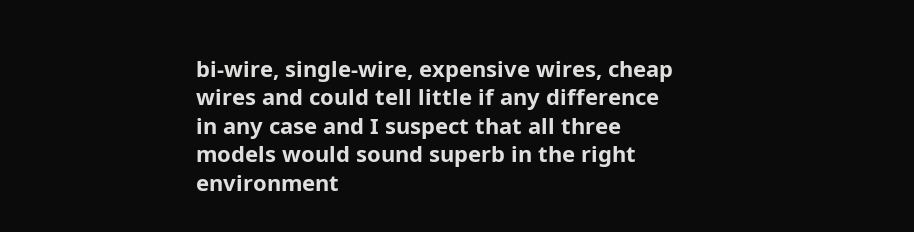bi-wire, single-wire, expensive wires, cheap wires and could tell little if any difference in any case and I suspect that all three models would sound superb in the right environment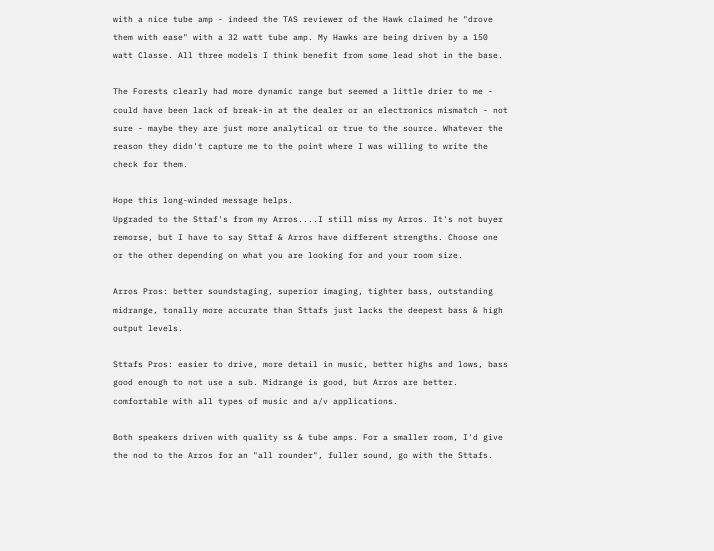with a nice tube amp - indeed the TAS reviewer of the Hawk claimed he "drove them with ease" with a 32 watt tube amp. My Hawks are being driven by a 150 watt Classe. All three models I think benefit from some lead shot in the base.

The Forests clearly had more dynamic range but seemed a little drier to me - could have been lack of break-in at the dealer or an electronics mismatch - not sure - maybe they are just more analytical or true to the source. Whatever the reason they didn't capture me to the point where I was willing to write the check for them.

Hope this long-winded message helps.
Upgraded to the Sttaf's from my Arros....I still miss my Arros. It's not buyer remorse, but I have to say Sttaf & Arros have different strengths. Choose one or the other depending on what you are looking for and your room size.

Arros Pros: better soundstaging, superior imaging, tighter bass, outstanding midrange, tonally more accurate than Sttafs just lacks the deepest bass & high output levels.

Sttafs Pros: easier to drive, more detail in music, better highs and lows, bass good enough to not use a sub. Midrange is good, but Arros are better. comfortable with all types of music and a/v applications.

Both speakers driven with quality ss & tube amps. For a smaller room, I'd give the nod to the Arros for an "all rounder", fuller sound, go with the Sttafs.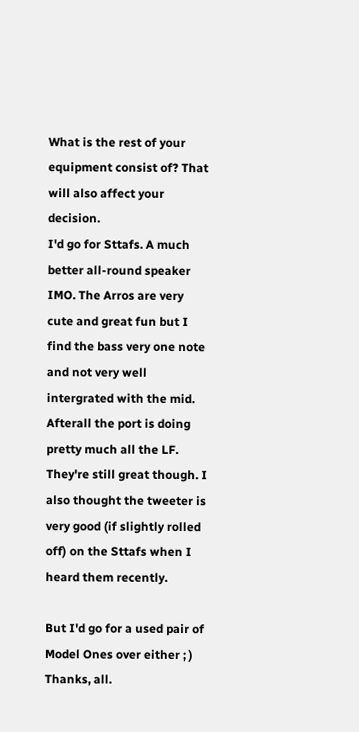What is the rest of your equipment consist of? That will also affect your decision.
I'd go for Sttafs. A much better all-round speaker IMO. The Arros are very cute and great fun but I find the bass very one note and not very well intergrated with the mid. Afterall the port is doing pretty much all the LF. They're still great though. I also thought the tweeter is very good (if slightly rolled off) on the Sttafs when I heard them recently.

But I'd go for a used pair of Model Ones over either ; )
Thanks, all.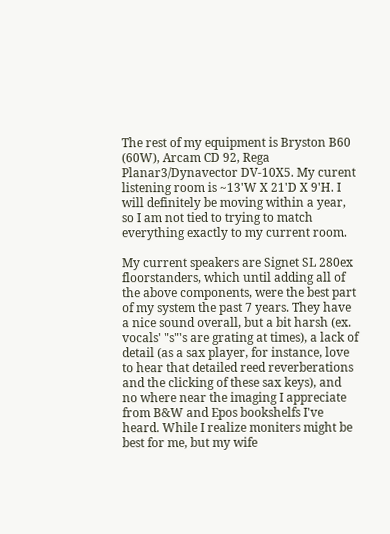The rest of my equipment is Bryston B60 (60W), Arcam CD 92, Rega Planar3/Dynavector DV-10X5. My curent listening room is ~13'W X 21'D X 9'H. I will definitely be moving within a year, so I am not tied to trying to match everything exactly to my current room.

My current speakers are Signet SL 280ex floorstanders, which until adding all of the above components, were the best part of my system the past 7 years. They have a nice sound overall, but a bit harsh (ex. vocals' "s"'s are grating at times), a lack of detail (as a sax player, for instance, love to hear that detailed reed reverberations and the clicking of these sax keys), and no where near the imaging I appreciate from B&W and Epos bookshelfs I've heard. While I realize moniters might be best for me, but my wife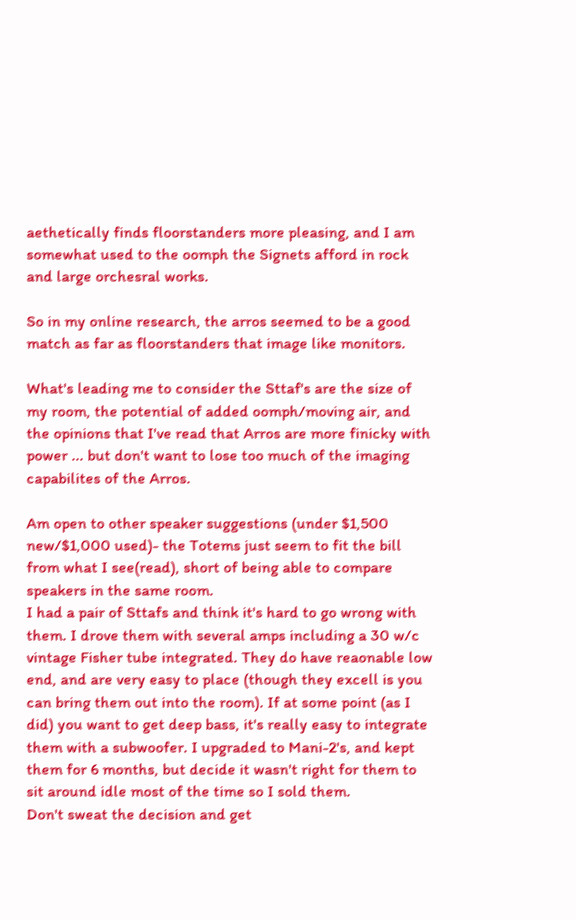aethetically finds floorstanders more pleasing, and I am somewhat used to the oomph the Signets afford in rock and large orchesral works.

So in my online research, the arros seemed to be a good match as far as floorstanders that image like monitors.

What's leading me to consider the Sttaf's are the size of my room, the potential of added oomph/moving air, and the opinions that I've read that Arros are more finicky with power ... but don't want to lose too much of the imaging capabilites of the Arros.

Am open to other speaker suggestions (under $1,500 new/$1,000 used)- the Totems just seem to fit the bill from what I see(read), short of being able to compare speakers in the same room.
I had a pair of Sttafs and think it's hard to go wrong with them. I drove them with several amps including a 30 w/c vintage Fisher tube integrated. They do have reaonable low end, and are very easy to place (though they excell is you can bring them out into the room). If at some point (as I did) you want to get deep bass, it's really easy to integrate them with a subwoofer. I upgraded to Mani-2's, and kept them for 6 months, but decide it wasn't right for them to sit around idle most of the time so I sold them.
Don't sweat the decision and get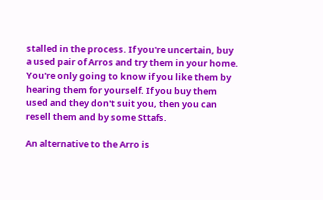stalled in the process. If you're uncertain, buy a used pair of Arros and try them in your home. You're only going to know if you like them by hearing them for yourself. If you buy them used and they don't suit you, then you can resell them and by some Sttafs.

An alternative to the Arro is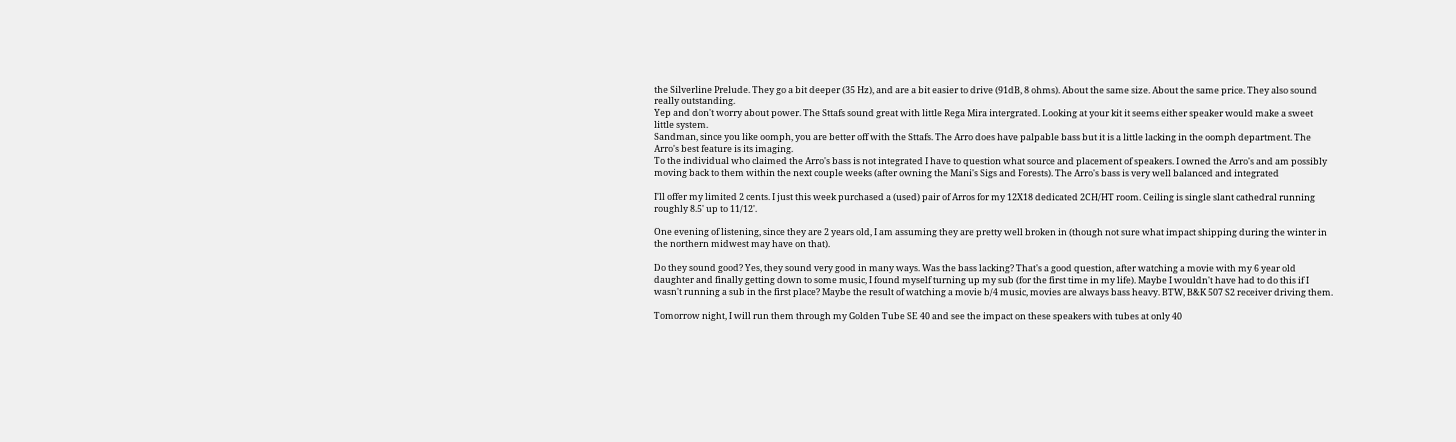the Silverline Prelude. They go a bit deeper (35 Hz), and are a bit easier to drive (91dB, 8 ohms). About the same size. About the same price. They also sound really outstanding.
Yep and don't worry about power. The Sttafs sound great with little Rega Mira intergrated. Looking at your kit it seems either speaker would make a sweet little system.
Sandman, since you like oomph, you are better off with the Sttafs. The Arro does have palpable bass but it is a little lacking in the oomph department. The Arro's best feature is its imaging.
To the individual who claimed the Arro's bass is not integrated I have to question what source and placement of speakers. I owned the Arro's and am possibly moving back to them within the next couple weeks (after owning the Mani's Sigs and Forests). The Arro's bass is very well balanced and integrated

I'll offer my limited 2 cents. I just this week purchased a (used) pair of Arros for my 12X18 dedicated 2CH/HT room. Ceiling is single slant cathedral running roughly 8.5' up to 11/12'.

One evening of listening, since they are 2 years old, I am assuming they are pretty well broken in (though not sure what impact shipping during the winter in the northern midwest may have on that).

Do they sound good? Yes, they sound very good in many ways. Was the bass lacking? That's a good question, after watching a movie with my 6 year old daughter and finally getting down to some music, I found myself turning up my sub (for the first time in my life). Maybe I wouldn't have had to do this if I wasn't running a sub in the first place? Maybe the result of watching a movie b/4 music, movies are always bass heavy. BTW, B&K 507 S2 receiver driving them.

Tomorrow night, I will run them through my Golden Tube SE 40 and see the impact on these speakers with tubes at only 40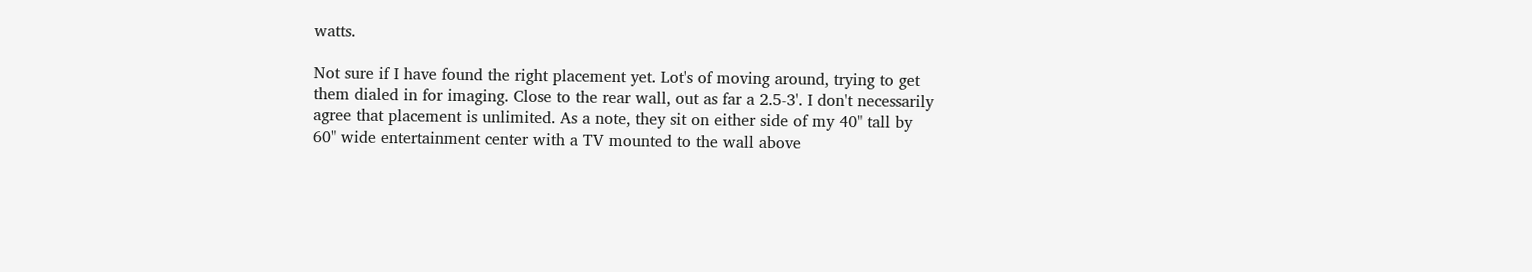watts.

Not sure if I have found the right placement yet. Lot's of moving around, trying to get them dialed in for imaging. Close to the rear wall, out as far a 2.5-3'. I don't necessarily agree that placement is unlimited. As a note, they sit on either side of my 40" tall by 60" wide entertainment center with a TV mounted to the wall above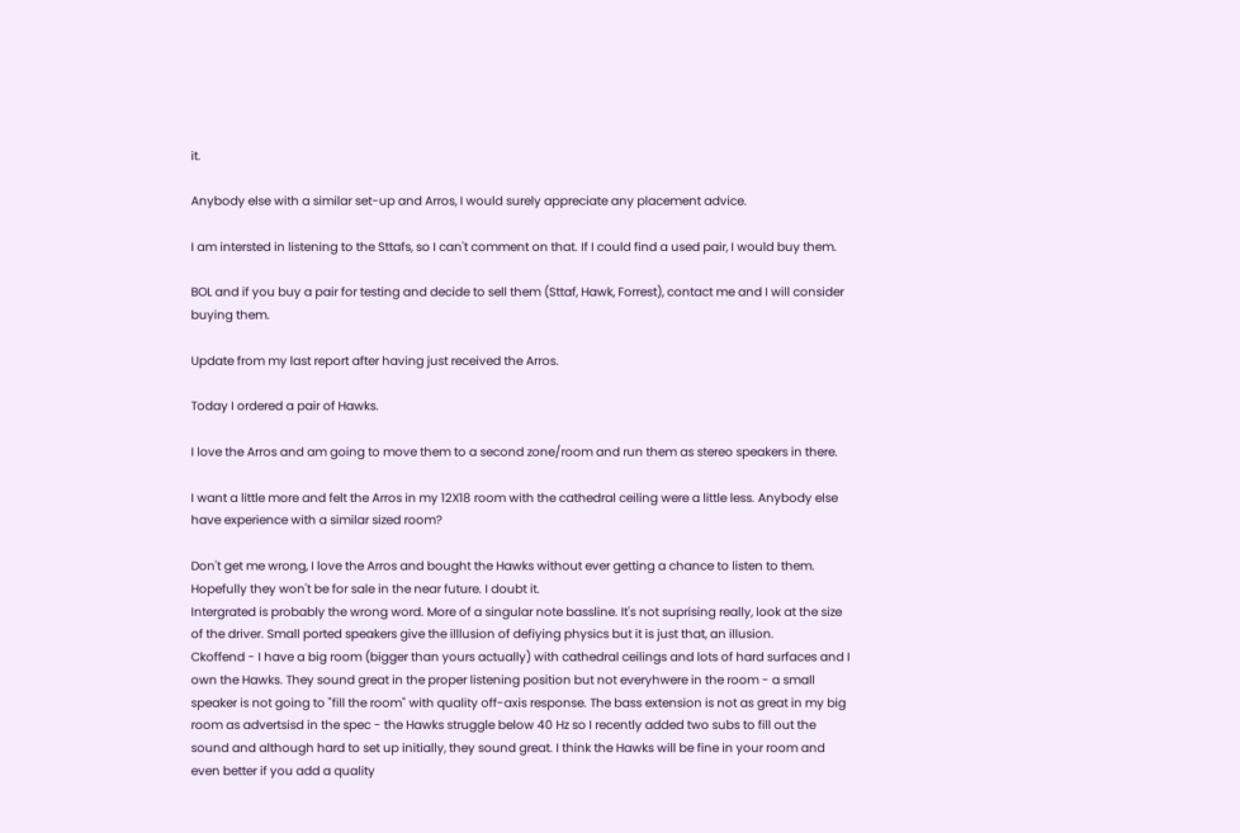it.

Anybody else with a similar set-up and Arros, I would surely appreciate any placement advice.

I am intersted in listening to the Sttafs, so I can't comment on that. If I could find a used pair, I would buy them.

BOL and if you buy a pair for testing and decide to sell them (Sttaf, Hawk, Forrest), contact me and I will consider buying them.

Update from my last report after having just received the Arros.

Today I ordered a pair of Hawks.

I love the Arros and am going to move them to a second zone/room and run them as stereo speakers in there.

I want a little more and felt the Arros in my 12X18 room with the cathedral ceiling were a little less. Anybody else have experience with a similar sized room?

Don't get me wrong, I love the Arros and bought the Hawks without ever getting a chance to listen to them. Hopefully they won't be for sale in the near future. I doubt it.
Intergrated is probably the wrong word. More of a singular note bassline. It's not suprising really, look at the size of the driver. Small ported speakers give the illlusion of defiying physics but it is just that, an illusion.
Ckoffend - I have a big room (bigger than yours actually) with cathedral ceilings and lots of hard surfaces and I own the Hawks. They sound great in the proper listening position but not everyhwere in the room - a small speaker is not going to "fill the room" with quality off-axis response. The bass extension is not as great in my big room as advertsisd in the spec - the Hawks struggle below 40 Hz so I recently added two subs to fill out the sound and although hard to set up initially, they sound great. I think the Hawks will be fine in your room and even better if you add a quality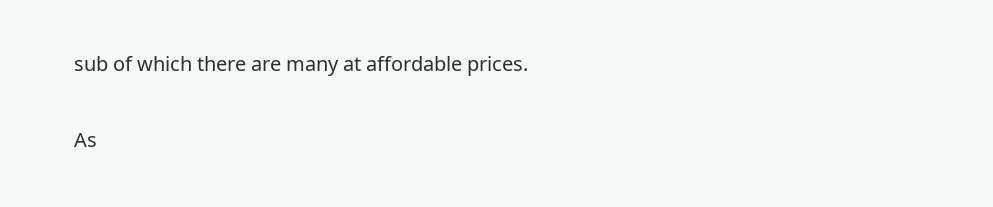sub of which there are many at affordable prices.

As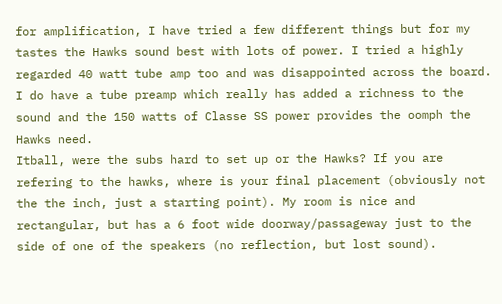for amplification, I have tried a few different things but for my tastes the Hawks sound best with lots of power. I tried a highly regarded 40 watt tube amp too and was disappointed across the board. I do have a tube preamp which really has added a richness to the sound and the 150 watts of Classe SS power provides the oomph the Hawks need.
Itball, were the subs hard to set up or the Hawks? If you are refering to the hawks, where is your final placement (obviously not the the inch, just a starting point). My room is nice and rectangular, but has a 6 foot wide doorway/passageway just to the side of one of the speakers (no reflection, but lost sound).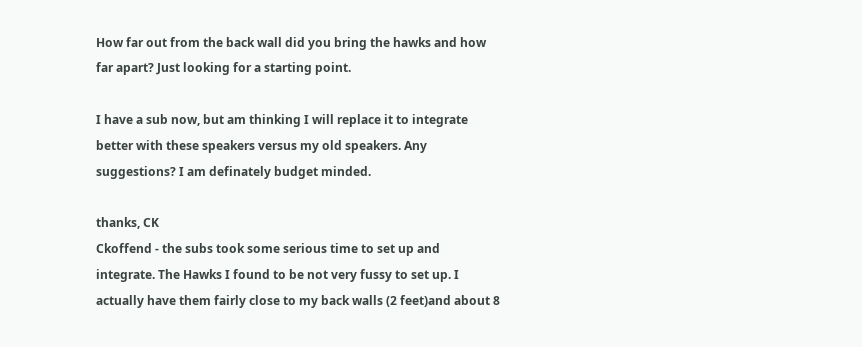How far out from the back wall did you bring the hawks and how far apart? Just looking for a starting point.

I have a sub now, but am thinking I will replace it to integrate better with these speakers versus my old speakers. Any suggestions? I am definately budget minded.

thanks, CK
Ckoffend - the subs took some serious time to set up and integrate. The Hawks I found to be not very fussy to set up. I actually have them fairly close to my back walls (2 feet)and about 8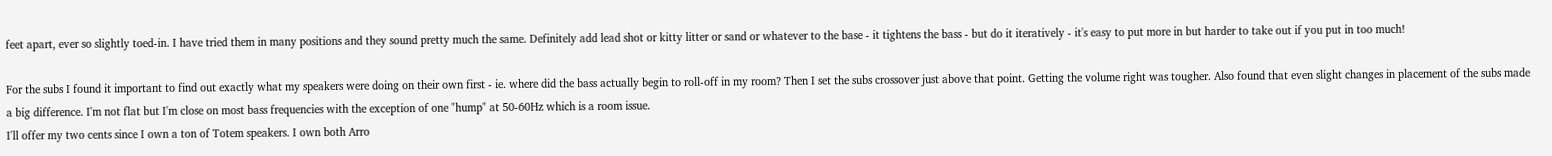feet apart, ever so slightly toed-in. I have tried them in many positions and they sound pretty much the same. Definitely add lead shot or kitty litter or sand or whatever to the base - it tightens the bass - but do it iteratively - it's easy to put more in but harder to take out if you put in too much!

For the subs I found it important to find out exactly what my speakers were doing on their own first - ie. where did the bass actually begin to roll-off in my room? Then I set the subs crossover just above that point. Getting the volume right was tougher. Also found that even slight changes in placement of the subs made a big difference. I'm not flat but I'm close on most bass frequencies with the exception of one "hump" at 50-60Hz which is a room issue.
I'll offer my two cents since I own a ton of Totem speakers. I own both Arro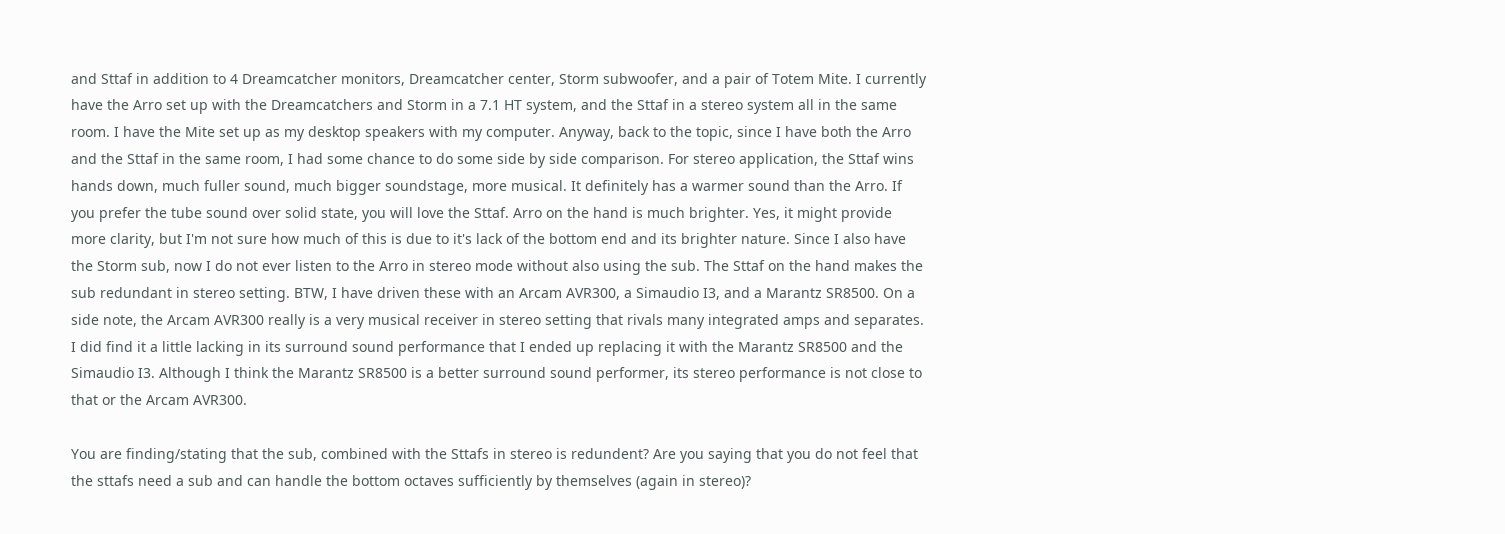and Sttaf in addition to 4 Dreamcatcher monitors, Dreamcatcher center, Storm subwoofer, and a pair of Totem Mite. I currently have the Arro set up with the Dreamcatchers and Storm in a 7.1 HT system, and the Sttaf in a stereo system all in the same room. I have the Mite set up as my desktop speakers with my computer. Anyway, back to the topic, since I have both the Arro and the Sttaf in the same room, I had some chance to do some side by side comparison. For stereo application, the Sttaf wins hands down, much fuller sound, much bigger soundstage, more musical. It definitely has a warmer sound than the Arro. If you prefer the tube sound over solid state, you will love the Sttaf. Arro on the hand is much brighter. Yes, it might provide more clarity, but I'm not sure how much of this is due to it's lack of the bottom end and its brighter nature. Since I also have the Storm sub, now I do not ever listen to the Arro in stereo mode without also using the sub. The Sttaf on the hand makes the sub redundant in stereo setting. BTW, I have driven these with an Arcam AVR300, a Simaudio I3, and a Marantz SR8500. On a side note, the Arcam AVR300 really is a very musical receiver in stereo setting that rivals many integrated amps and separates. I did find it a little lacking in its surround sound performance that I ended up replacing it with the Marantz SR8500 and the Simaudio I3. Although I think the Marantz SR8500 is a better surround sound performer, its stereo performance is not close to that or the Arcam AVR300.

You are finding/stating that the sub, combined with the Sttafs in stereo is redundent? Are you saying that you do not feel that the sttafs need a sub and can handle the bottom octaves sufficiently by themselves (again in stereo)?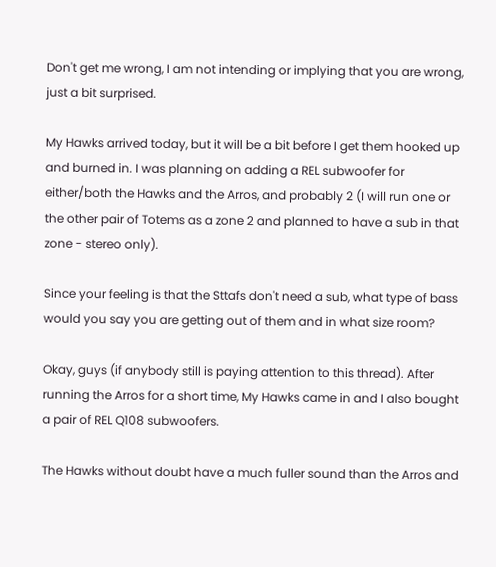Don't get me wrong, I am not intending or implying that you are wrong, just a bit surprised.

My Hawks arrived today, but it will be a bit before I get them hooked up and burned in. I was planning on adding a REL subwoofer for either/both the Hawks and the Arros, and probably 2 (I will run one or the other pair of Totems as a zone 2 and planned to have a sub in that zone - stereo only).

Since your feeling is that the Sttafs don't need a sub, what type of bass would you say you are getting out of them and in what size room?

Okay, guys (if anybody still is paying attention to this thread). After running the Arros for a short time, My Hawks came in and I also bought a pair of REL Q108 subwoofers.

The Hawks without doubt have a much fuller sound than the Arros and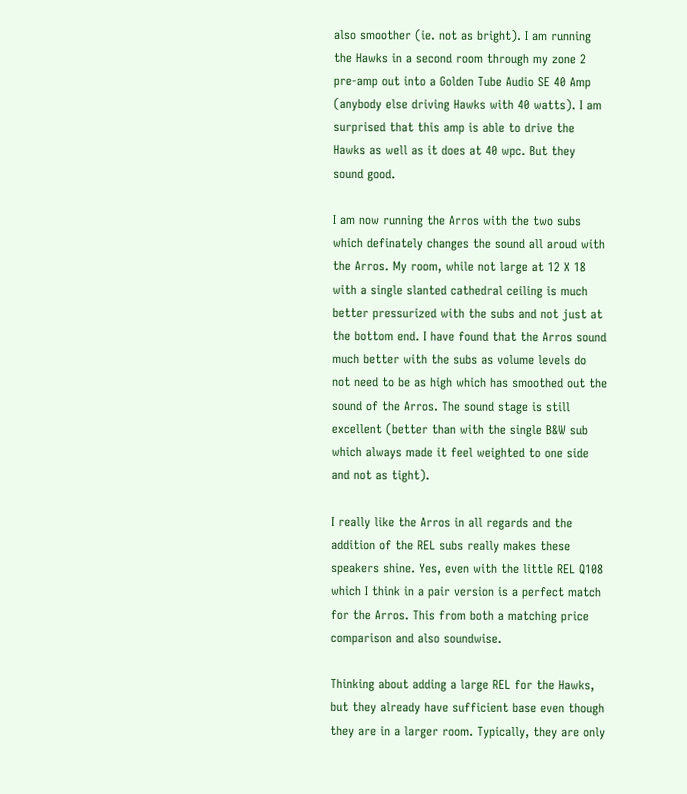also smoother (ie. not as bright). I am running the Hawks in a second room through my zone 2 pre-amp out into a Golden Tube Audio SE 40 Amp (anybody else driving Hawks with 40 watts). I am surprised that this amp is able to drive the Hawks as well as it does at 40 wpc. But they sound good.

I am now running the Arros with the two subs which definately changes the sound all aroud with the Arros. My room, while not large at 12 X 18 with a single slanted cathedral ceiling is much better pressurized with the subs and not just at the bottom end. I have found that the Arros sound much better with the subs as volume levels do not need to be as high which has smoothed out the sound of the Arros. The sound stage is still excellent (better than with the single B&W sub which always made it feel weighted to one side and not as tight).

I really like the Arros in all regards and the addition of the REL subs really makes these speakers shine. Yes, even with the little REL Q108 which I think in a pair version is a perfect match for the Arros. This from both a matching price comparison and also soundwise.

Thinking about adding a large REL for the Hawks, but they already have sufficient base even though they are in a larger room. Typically, they are only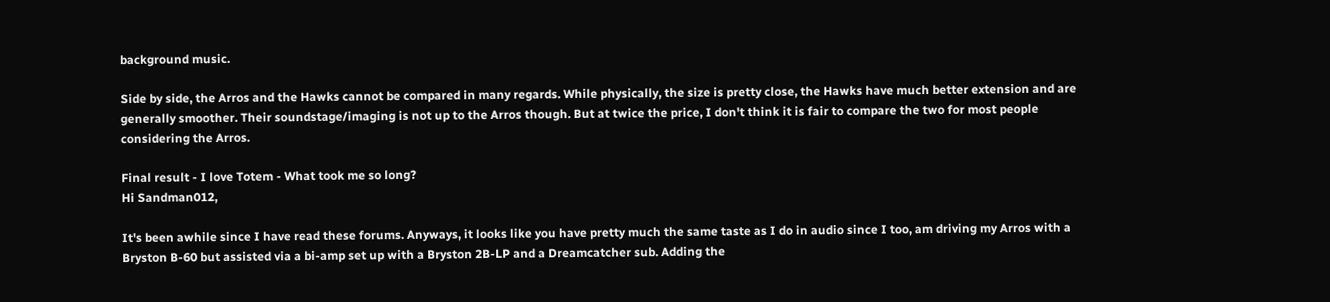background music.

Side by side, the Arros and the Hawks cannot be compared in many regards. While physically, the size is pretty close, the Hawks have much better extension and are generally smoother. Their soundstage/imaging is not up to the Arros though. But at twice the price, I don't think it is fair to compare the two for most people considering the Arros.

Final result - I love Totem - What took me so long?
Hi Sandman012,

It's been awhile since I have read these forums. Anyways, it looks like you have pretty much the same taste as I do in audio since I too, am driving my Arros with a Bryston B-60 but assisted via a bi-amp set up with a Bryston 2B-LP and a Dreamcatcher sub. Adding the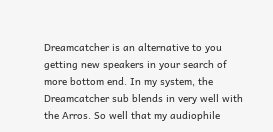Dreamcatcher is an alternative to you getting new speakers in your search of more bottom end. In my system, the Dreamcatcher sub blends in very well with the Arros. So well that my audiophile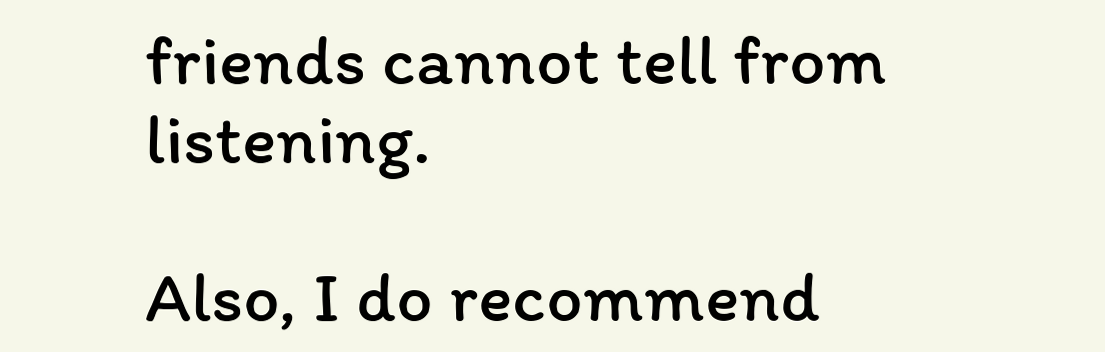friends cannot tell from listening.

Also, I do recommend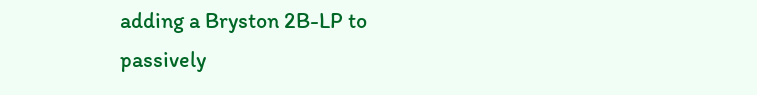adding a Bryston 2B-LP to passively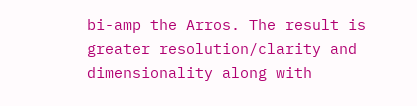bi-amp the Arros. The result is greater resolution/clarity and dimensionality along with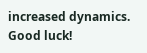increased dynamics. Good luck!